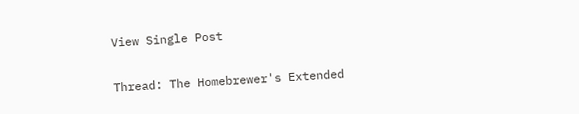View Single Post

Thread: The Homebrewer's Extended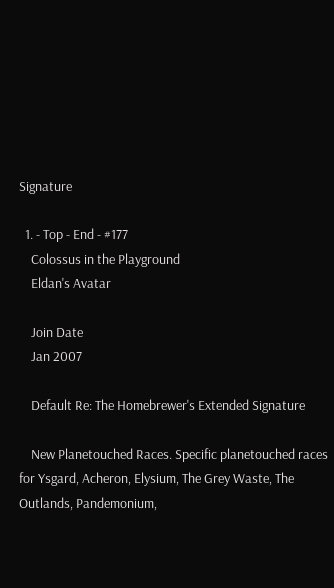Signature

  1. - Top - End - #177
    Colossus in the Playground
    Eldan's Avatar

    Join Date
    Jan 2007

    Default Re: The Homebrewer's Extended Signature

    New Planetouched Races. Specific planetouched races for Ysgard, Acheron, Elysium, The Grey Waste, The Outlands, Pandemonium,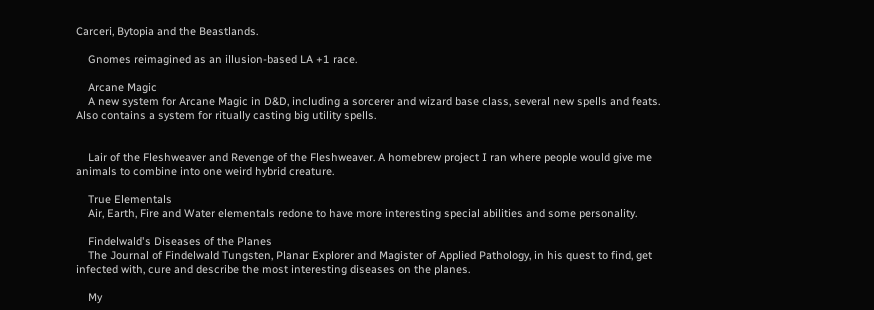Carceri, Bytopia and the Beastlands.

    Gnomes reimagined as an illusion-based LA +1 race.

    Arcane Magic
    A new system for Arcane Magic in D&D, including a sorcerer and wizard base class, several new spells and feats. Also contains a system for ritually casting big utility spells.


    Lair of the Fleshweaver and Revenge of the Fleshweaver. A homebrew project I ran where people would give me animals to combine into one weird hybrid creature.

    True Elementals
    Air, Earth, Fire and Water elementals redone to have more interesting special abilities and some personality.

    Findelwald's Diseases of the Planes
    The Journal of Findelwald Tungsten, Planar Explorer and Magister of Applied Pathology, in his quest to find, get infected with, cure and describe the most interesting diseases on the planes.

    My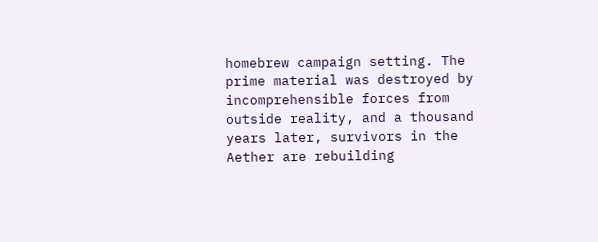homebrew campaign setting. The prime material was destroyed by incomprehensible forces from outside reality, and a thousand years later, survivors in the Aether are rebuilding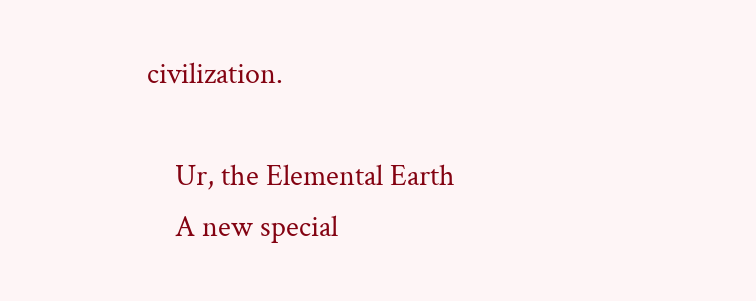civilization.

    Ur, the Elemental Earth
    A new special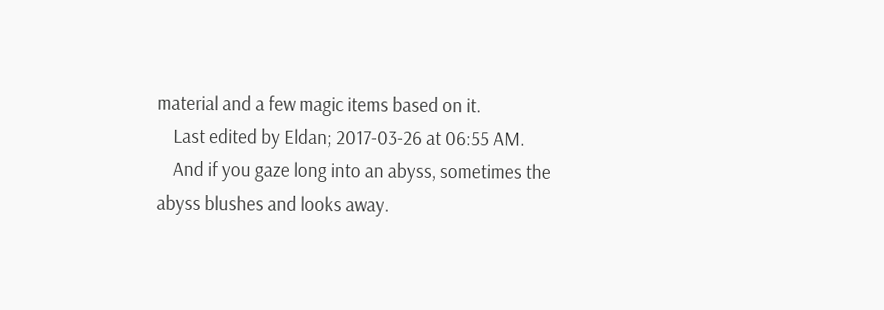material and a few magic items based on it.
    Last edited by Eldan; 2017-03-26 at 06:55 AM.
    And if you gaze long into an abyss, sometimes the abyss blushes and looks away.